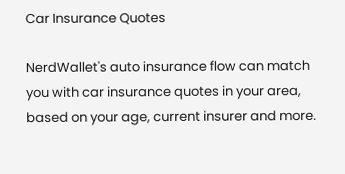Car Insurance Quotes

NerdWallet's auto insurance flow can match you with car insurance quotes in your area, based on your age, current insurer and more.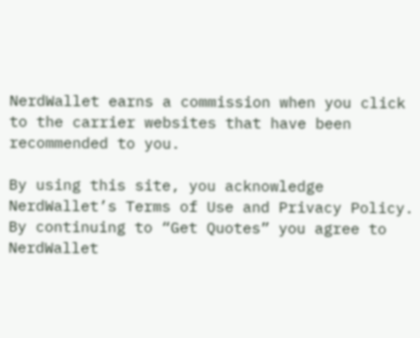NerdWallet earns a commission when you click to the carrier websites that have been recommended to you.

By using this site, you acknowledge NerdWallet’s Terms of Use and Privacy Policy. By continuing to “Get Quotes” you agree to NerdWallet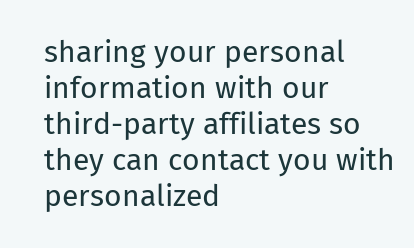sharing your personal information with our third-party affiliates so they can contact you with personalized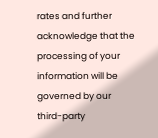rates and further acknowledge that the processing of your information will be governed by our third-party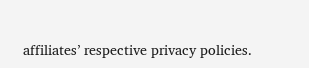affiliates’ respective privacy policies.